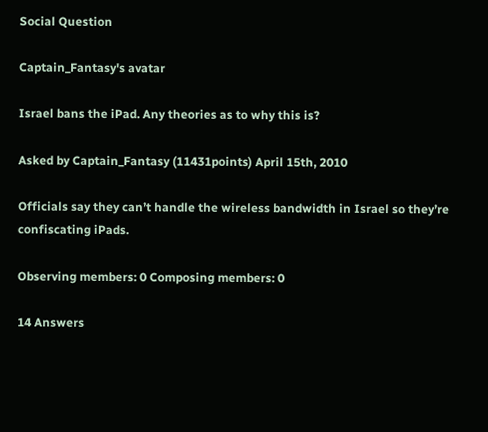Social Question

Captain_Fantasy's avatar

Israel bans the iPad. Any theories as to why this is?

Asked by Captain_Fantasy (11431points) April 15th, 2010

Officials say they can’t handle the wireless bandwidth in Israel so they’re confiscating iPads.

Observing members: 0 Composing members: 0

14 Answers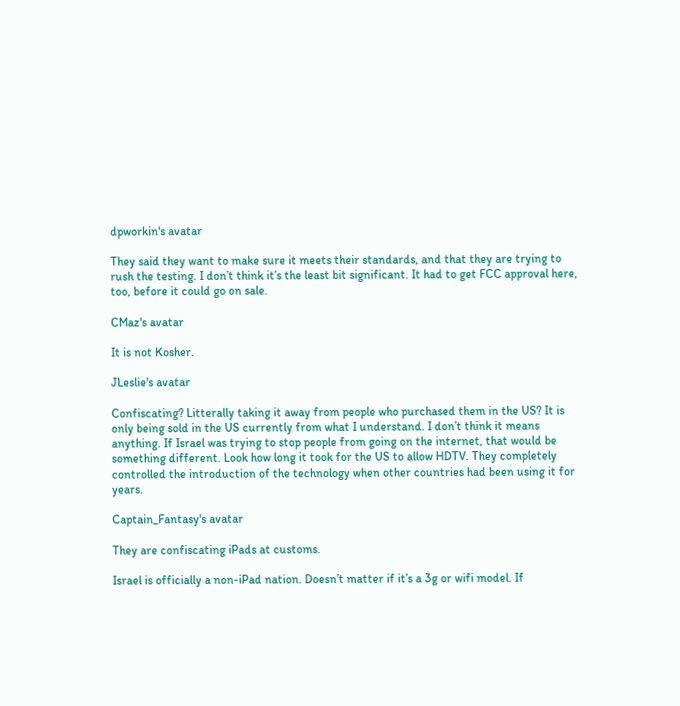dpworkin's avatar

They said they want to make sure it meets their standards, and that they are trying to rush the testing. I don’t think it’s the least bit significant. It had to get FCC approval here, too, before it could go on sale.

CMaz's avatar

It is not Kosher.

JLeslie's avatar

Confiscating? Litterally taking it away from people who purchased them in the US? It is only being sold in the US currently from what I understand. I don’t think it means anything. If Israel was trying to stop people from going on the internet, that would be something different. Look how long it took for the US to allow HDTV. They completely controlled the introduction of the technology when other countries had been using it for years.

Captain_Fantasy's avatar

They are confiscating iPads at customs.

Israel is officially a non-iPad nation. Doesn’t matter if it’s a 3g or wifi model. If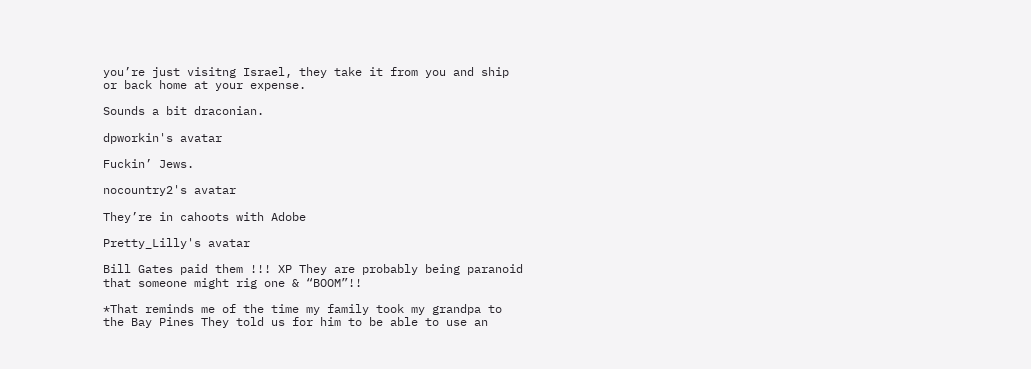you’re just visitng Israel, they take it from you and ship or back home at your expense.

Sounds a bit draconian.

dpworkin's avatar

Fuckin’ Jews.

nocountry2's avatar

They’re in cahoots with Adobe

Pretty_Lilly's avatar

Bill Gates paid them !!! XP They are probably being paranoid that someone might rig one & “BOOM”!!

*That reminds me of the time my family took my grandpa to the Bay Pines They told us for him to be able to use an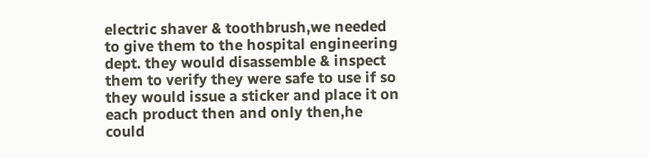electric shaver & toothbrush,we needed to give them to the hospital engineering dept. they would disassemble & inspect them to verify they were safe to use if so they would issue a sticker and place it on each product then and only then,he could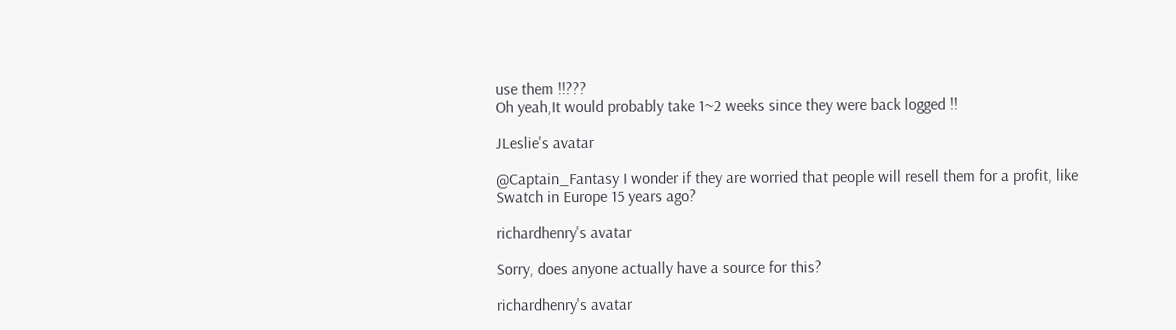use them !!???
Oh yeah,It would probably take 1~2 weeks since they were back logged !!

JLeslie's avatar

@Captain_Fantasy I wonder if they are worried that people will resell them for a profit, like Swatch in Europe 15 years ago?

richardhenry's avatar

Sorry, does anyone actually have a source for this?

richardhenry's avatar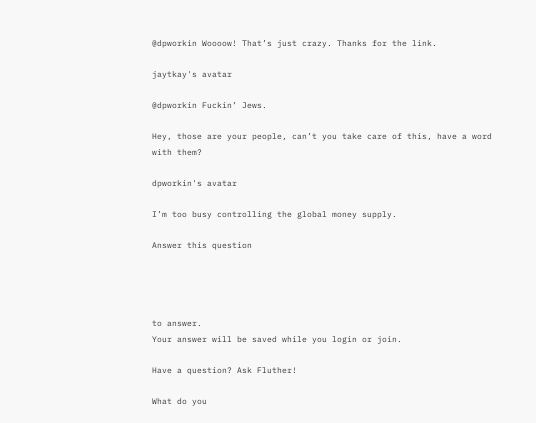@dpworkin Woooow! That’s just crazy. Thanks for the link.

jaytkay's avatar

@dpworkin Fuckin’ Jews.

Hey, those are your people, can’t you take care of this, have a word with them?

dpworkin's avatar

I’m too busy controlling the global money supply.

Answer this question




to answer.
Your answer will be saved while you login or join.

Have a question? Ask Fluther!

What do you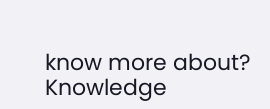know more about?
Knowledge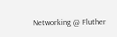Networking @ Fluther